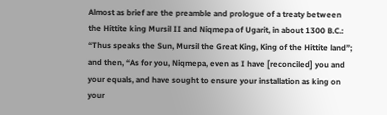Almost as brief are the preamble and prologue of a treaty between the Hittite king Mursil II and Niqmepa of Ugarit, in about 1300 B.C.: “Thus speaks the Sun, Mursil the Great King, King of the Hittite land”; and then, “As for you, Niqmepa, even as I have [reconciled] you and your equals, and have sought to ensure your installation as king on your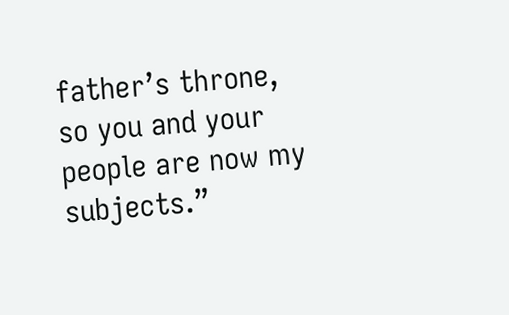father’s throne, so you and your people are now my subjects.”